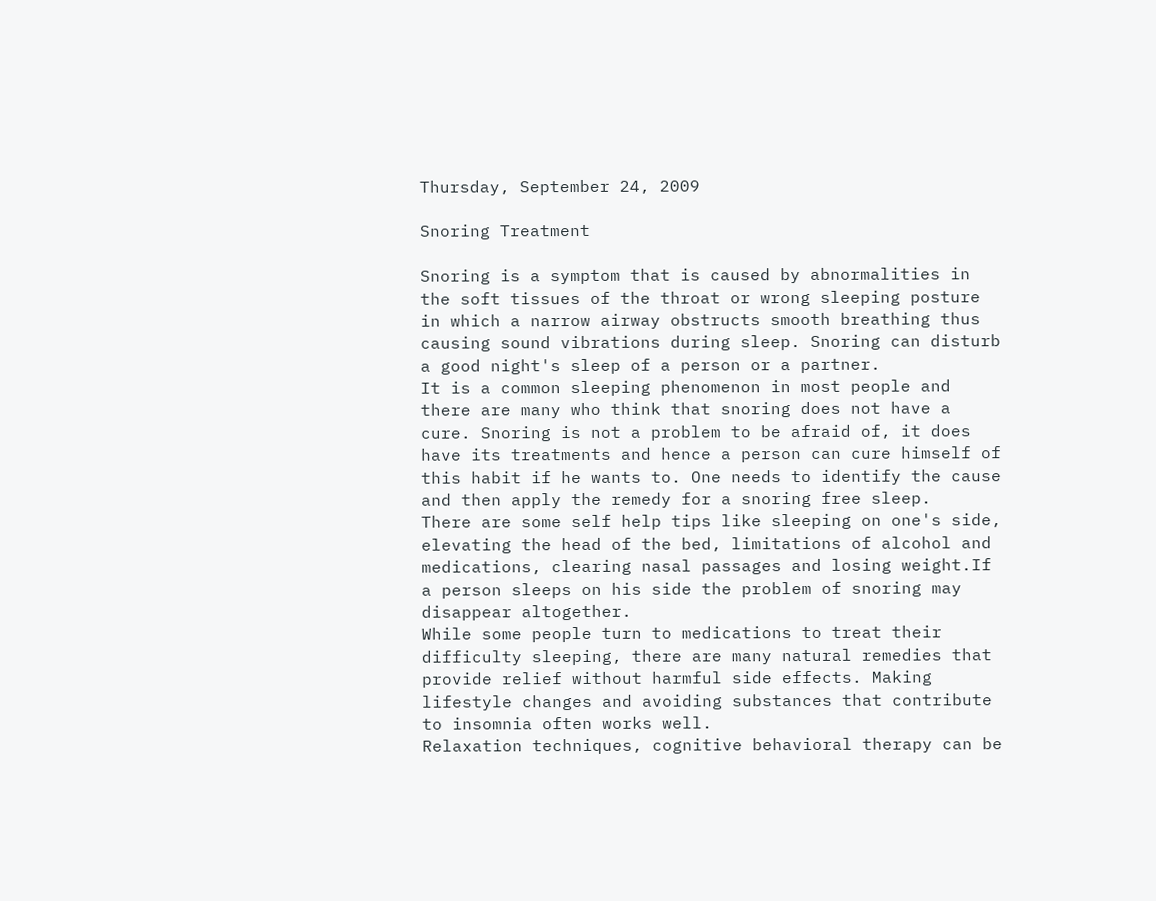Thursday, September 24, 2009

Snoring Treatment

Snoring is a symptom that is caused by abnormalities in the soft tissues of the throat or wrong sleeping posture in which a narrow airway obstructs smooth breathing thus causing sound vibrations during sleep. Snoring can disturb a good night's sleep of a person or a partner.
It is a common sleeping phenomenon in most people and there are many who think that snoring does not have a cure. Snoring is not a problem to be afraid of, it does have its treatments and hence a person can cure himself of this habit if he wants to. One needs to identify the cause and then apply the remedy for a snoring free sleep.
There are some self help tips like sleeping on one's side, elevating the head of the bed, limitations of alcohol and medications, clearing nasal passages and losing weight.If a person sleeps on his side the problem of snoring may disappear altogether.
While some people turn to medications to treat their difficulty sleeping, there are many natural remedies that provide relief without harmful side effects. Making lifestyle changes and avoiding substances that contribute to insomnia often works well.
Relaxation techniques, cognitive behavioral therapy can be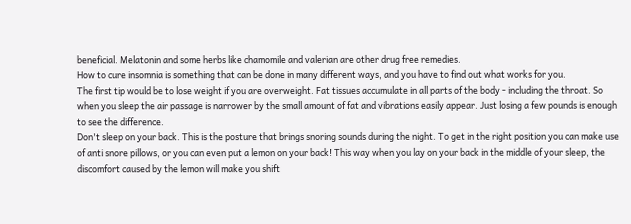beneficial. Melatonin and some herbs like chamomile and valerian are other drug free remedies.
How to cure insomnia is something that can be done in many different ways, and you have to find out what works for you.
The first tip would be to lose weight if you are overweight. Fat tissues accumulate in all parts of the body - including the throat. So when you sleep the air passage is narrower by the small amount of fat and vibrations easily appear. Just losing a few pounds is enough to see the difference.
Don't sleep on your back. This is the posture that brings snoring sounds during the night. To get in the right position you can make use of anti snore pillows, or you can even put a lemon on your back! This way when you lay on your back in the middle of your sleep, the discomfort caused by the lemon will make you shift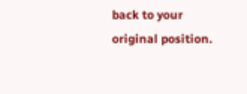back to your original position.